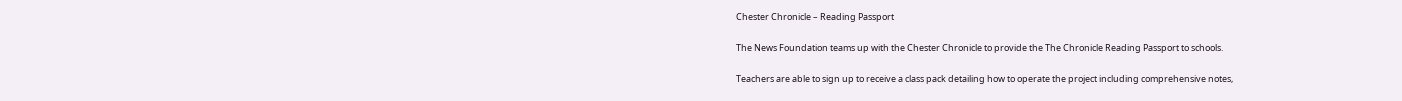Chester Chronicle – Reading Passport

The News Foundation teams up with the Chester Chronicle to provide the The Chronicle Reading Passport to schools.

Teachers are able to sign up to receive a class pack detailing how to operate the project including comprehensive notes,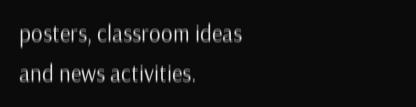posters, classroom ideas and news activities.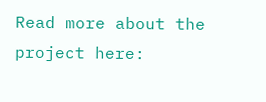Read more about the project here: